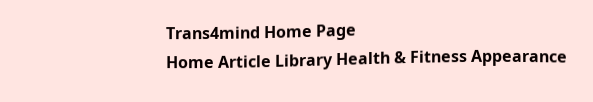Trans4mind Home Page
Home Article Library Health & Fitness Appearance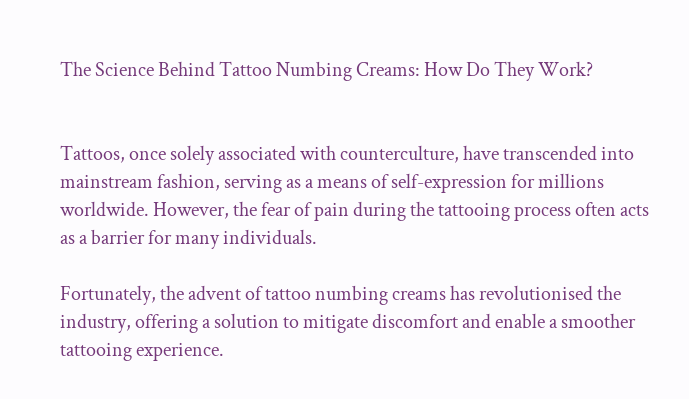The Science Behind Tattoo Numbing Creams: How Do They Work?


Tattoos, once solely associated with counterculture, have transcended into mainstream fashion, serving as a means of self-expression for millions worldwide. However, the fear of pain during the tattooing process often acts as a barrier for many individuals.

Fortunately, the advent of tattoo numbing creams has revolutionised the industry, offering a solution to mitigate discomfort and enable a smoother tattooing experience.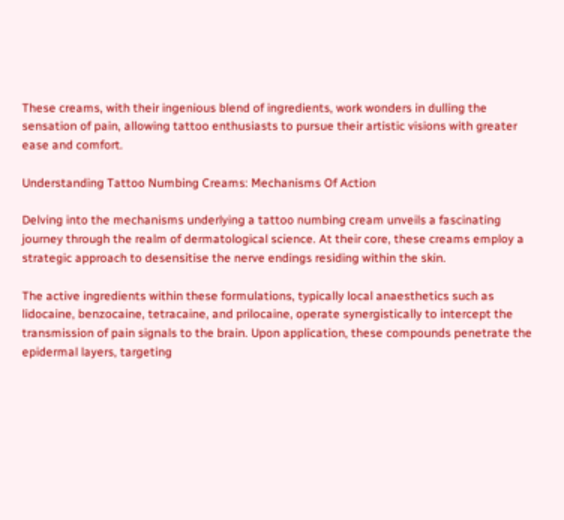These creams, with their ingenious blend of ingredients, work wonders in dulling the sensation of pain, allowing tattoo enthusiasts to pursue their artistic visions with greater ease and comfort.

Understanding Tattoo Numbing Creams: Mechanisms Of Action

Delving into the mechanisms underlying a tattoo numbing cream unveils a fascinating journey through the realm of dermatological science. At their core, these creams employ a strategic approach to desensitise the nerve endings residing within the skin.

The active ingredients within these formulations, typically local anaesthetics such as lidocaine, benzocaine, tetracaine, and prilocaine, operate synergistically to intercept the transmission of pain signals to the brain. Upon application, these compounds penetrate the epidermal layers, targeting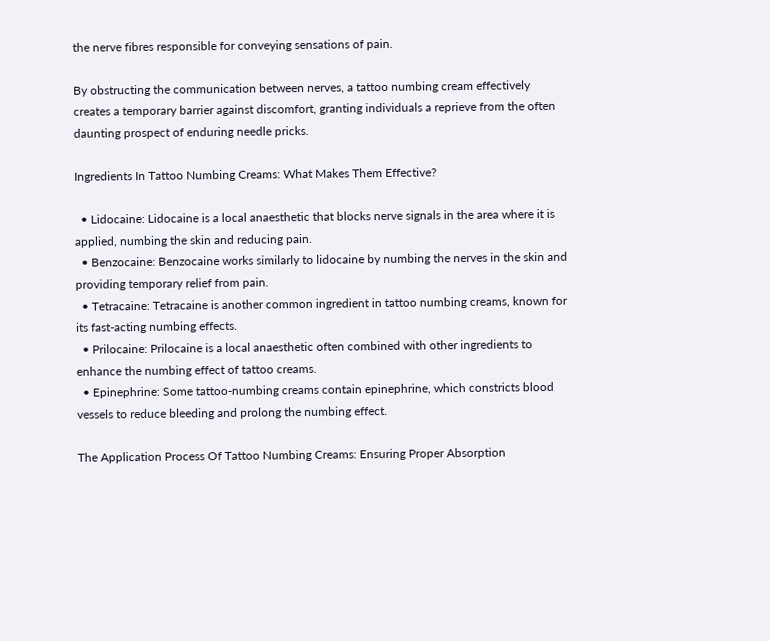the nerve fibres responsible for conveying sensations of pain.

By obstructing the communication between nerves, a tattoo numbing cream effectively creates a temporary barrier against discomfort, granting individuals a reprieve from the often daunting prospect of enduring needle pricks.

Ingredients In Tattoo Numbing Creams: What Makes Them Effective?

  • Lidocaine: Lidocaine is a local anaesthetic that blocks nerve signals in the area where it is applied, numbing the skin and reducing pain.
  • Benzocaine: Benzocaine works similarly to lidocaine by numbing the nerves in the skin and providing temporary relief from pain.
  • Tetracaine: Tetracaine is another common ingredient in tattoo numbing creams, known for its fast-acting numbing effects.
  • Prilocaine: Prilocaine is a local anaesthetic often combined with other ingredients to enhance the numbing effect of tattoo creams.
  • Epinephrine: Some tattoo-numbing creams contain epinephrine, which constricts blood vessels to reduce bleeding and prolong the numbing effect.

The Application Process Of Tattoo Numbing Creams: Ensuring Proper Absorption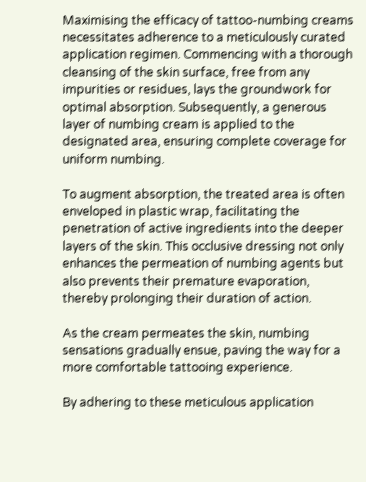Maximising the efficacy of tattoo-numbing creams necessitates adherence to a meticulously curated application regimen. Commencing with a thorough cleansing of the skin surface, free from any impurities or residues, lays the groundwork for optimal absorption. Subsequently, a generous layer of numbing cream is applied to the designated area, ensuring complete coverage for uniform numbing.

To augment absorption, the treated area is often enveloped in plastic wrap, facilitating the penetration of active ingredients into the deeper layers of the skin. This occlusive dressing not only enhances the permeation of numbing agents but also prevents their premature evaporation, thereby prolonging their duration of action.

As the cream permeates the skin, numbing sensations gradually ensue, paving the way for a more comfortable tattooing experience.

By adhering to these meticulous application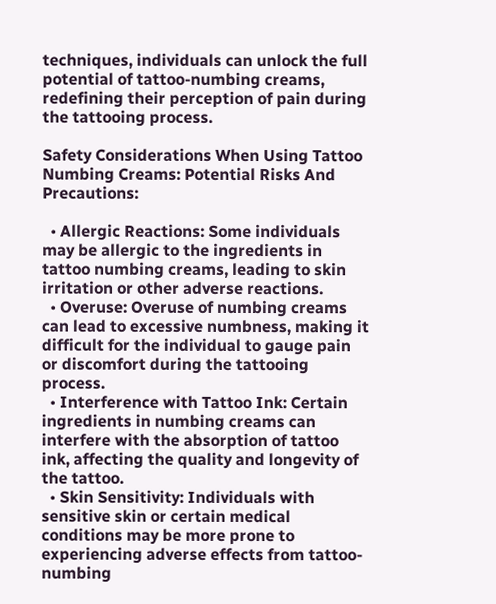techniques, individuals can unlock the full potential of tattoo-numbing creams, redefining their perception of pain during the tattooing process.

Safety Considerations When Using Tattoo Numbing Creams: Potential Risks And Precautions:

  • Allergic Reactions: Some individuals may be allergic to the ingredients in tattoo numbing creams, leading to skin irritation or other adverse reactions.
  • Overuse: Overuse of numbing creams can lead to excessive numbness, making it difficult for the individual to gauge pain or discomfort during the tattooing process.
  • Interference with Tattoo Ink: Certain ingredients in numbing creams can interfere with the absorption of tattoo ink, affecting the quality and longevity of the tattoo.
  • Skin Sensitivity: Individuals with sensitive skin or certain medical conditions may be more prone to experiencing adverse effects from tattoo-numbing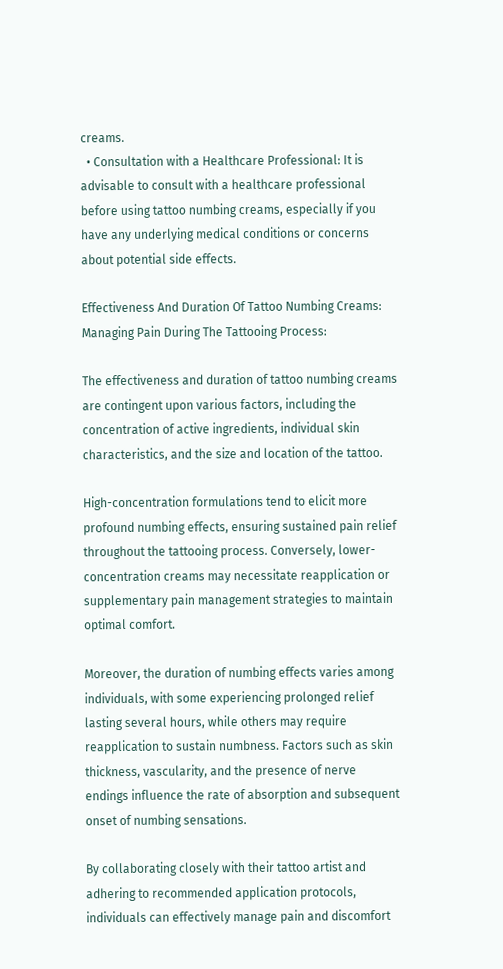creams.
  • Consultation with a Healthcare Professional: It is advisable to consult with a healthcare professional before using tattoo numbing creams, especially if you have any underlying medical conditions or concerns about potential side effects.

Effectiveness And Duration Of Tattoo Numbing Creams: Managing Pain During The Tattooing Process:

The effectiveness and duration of tattoo numbing creams are contingent upon various factors, including the concentration of active ingredients, individual skin characteristics, and the size and location of the tattoo.

High-concentration formulations tend to elicit more profound numbing effects, ensuring sustained pain relief throughout the tattooing process. Conversely, lower-concentration creams may necessitate reapplication or supplementary pain management strategies to maintain optimal comfort.

Moreover, the duration of numbing effects varies among individuals, with some experiencing prolonged relief lasting several hours, while others may require reapplication to sustain numbness. Factors such as skin thickness, vascularity, and the presence of nerve endings influence the rate of absorption and subsequent onset of numbing sensations.

By collaborating closely with their tattoo artist and adhering to recommended application protocols, individuals can effectively manage pain and discomfort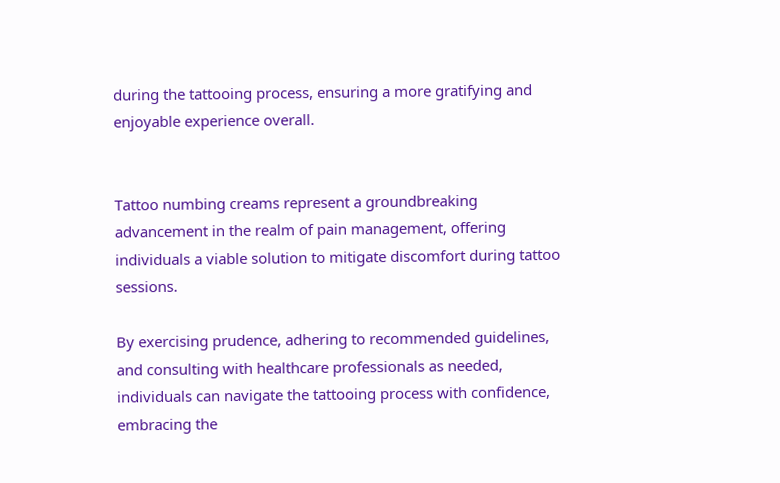during the tattooing process, ensuring a more gratifying and enjoyable experience overall.


Tattoo numbing creams represent a groundbreaking advancement in the realm of pain management, offering individuals a viable solution to mitigate discomfort during tattoo sessions.

By exercising prudence, adhering to recommended guidelines, and consulting with healthcare professionals as needed, individuals can navigate the tattooing process with confidence, embracing the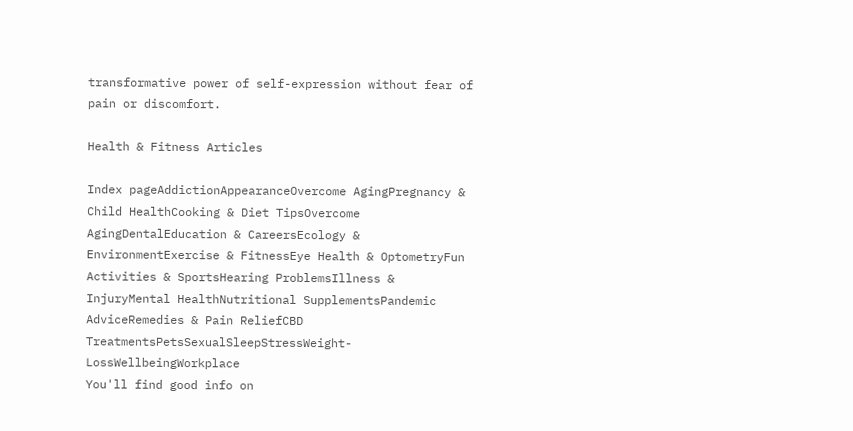transformative power of self-expression without fear of pain or discomfort.

Health & Fitness Articles

Index pageAddictionAppearanceOvercome AgingPregnancy & Child HealthCooking & Diet TipsOvercome AgingDentalEducation & CareersEcology & EnvironmentExercise & FitnessEye Health & OptometryFun Activities & SportsHearing ProblemsIllness & InjuryMental HealthNutritional SupplementsPandemic AdviceRemedies & Pain ReliefCBD TreatmentsPetsSexualSleepStressWeight-LossWellbeingWorkplace
You'll find good info on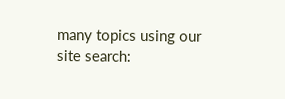many topics using our site search: